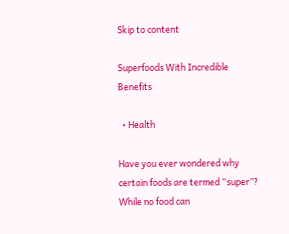Skip to content

Superfoods With Incredible Benefits

  • Health

Have you ever wondered why certain foods are termed “super”? While no food can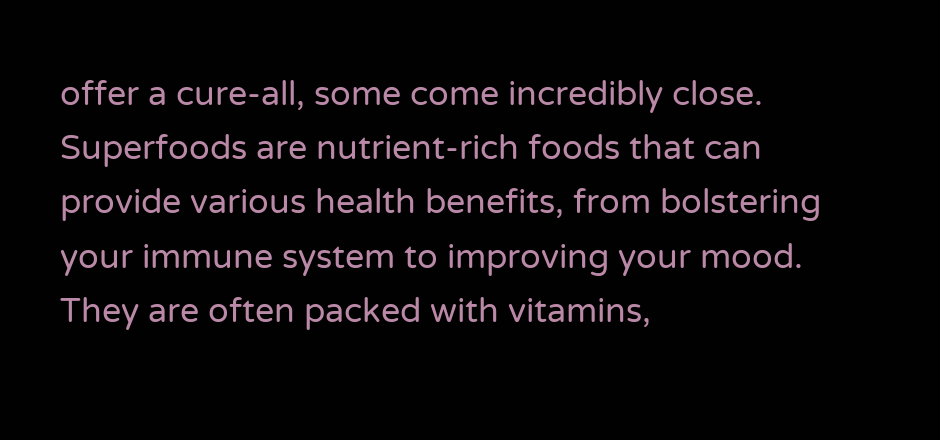offer a cure-all, some come incredibly close. Superfoods are nutrient-rich foods that can provide various health benefits, from bolstering your immune system to improving your mood. They are often packed with vitamins,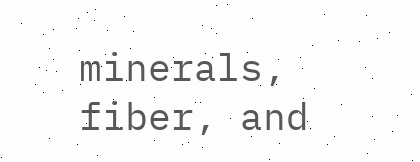minerals, fiber, and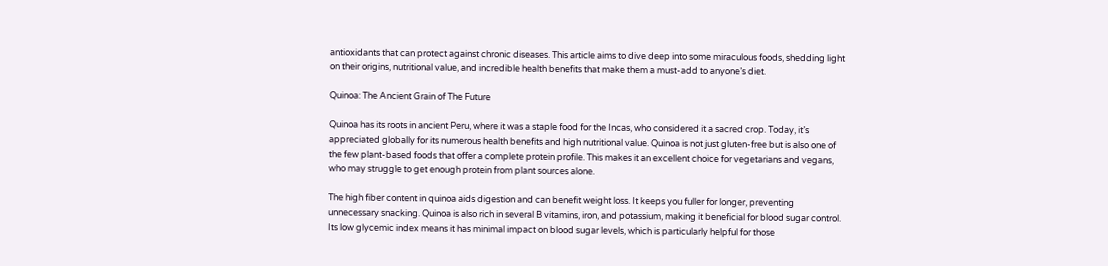antioxidants that can protect against chronic diseases. This article aims to dive deep into some miraculous foods, shedding light on their origins, nutritional value, and incredible health benefits that make them a must-add to anyone’s diet.

Quinoa: The Ancient Grain of The Future

Quinoa has its roots in ancient Peru, where it was a staple food for the Incas, who considered it a sacred crop. Today, it’s appreciated globally for its numerous health benefits and high nutritional value. Quinoa is not just gluten-free but is also one of the few plant-based foods that offer a complete protein profile. This makes it an excellent choice for vegetarians and vegans, who may struggle to get enough protein from plant sources alone.

The high fiber content in quinoa aids digestion and can benefit weight loss. It keeps you fuller for longer, preventing unnecessary snacking. Quinoa is also rich in several B vitamins, iron, and potassium, making it beneficial for blood sugar control. Its low glycemic index means it has minimal impact on blood sugar levels, which is particularly helpful for those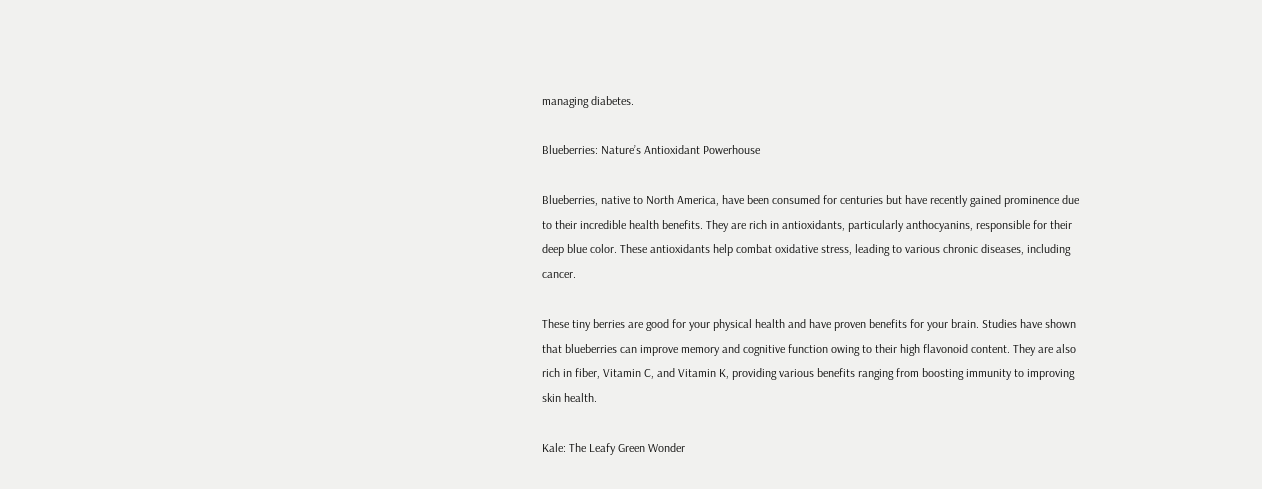managing diabetes.

Blueberries: Nature’s Antioxidant Powerhouse

Blueberries, native to North America, have been consumed for centuries but have recently gained prominence due to their incredible health benefits. They are rich in antioxidants, particularly anthocyanins, responsible for their deep blue color. These antioxidants help combat oxidative stress, leading to various chronic diseases, including cancer.

These tiny berries are good for your physical health and have proven benefits for your brain. Studies have shown that blueberries can improve memory and cognitive function owing to their high flavonoid content. They are also rich in fiber, Vitamin C, and Vitamin K, providing various benefits ranging from boosting immunity to improving skin health.

Kale: The Leafy Green Wonder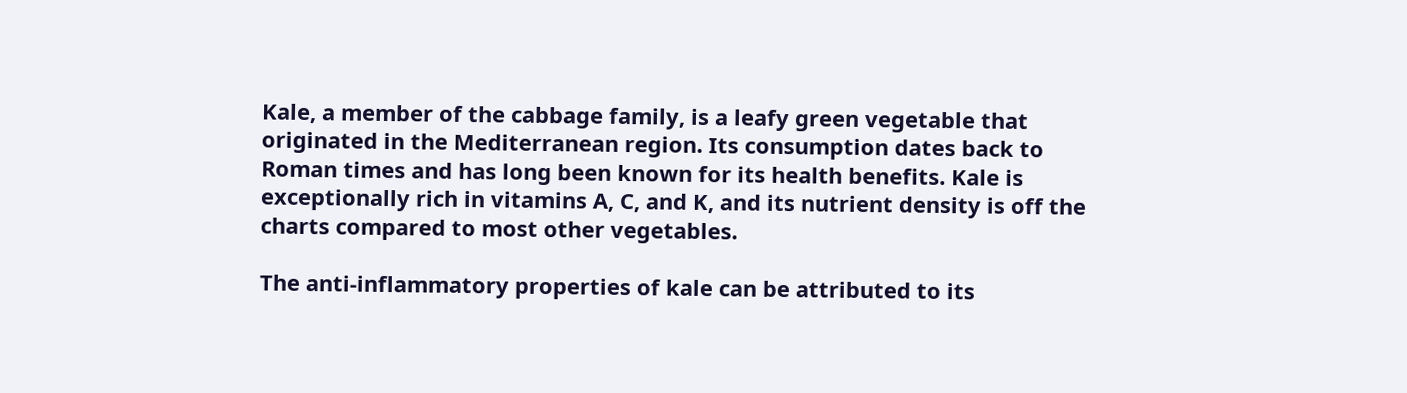Kale, a member of the cabbage family, is a leafy green vegetable that originated in the Mediterranean region. Its consumption dates back to Roman times and has long been known for its health benefits. Kale is exceptionally rich in vitamins A, C, and K, and its nutrient density is off the charts compared to most other vegetables.

The anti-inflammatory properties of kale can be attributed to its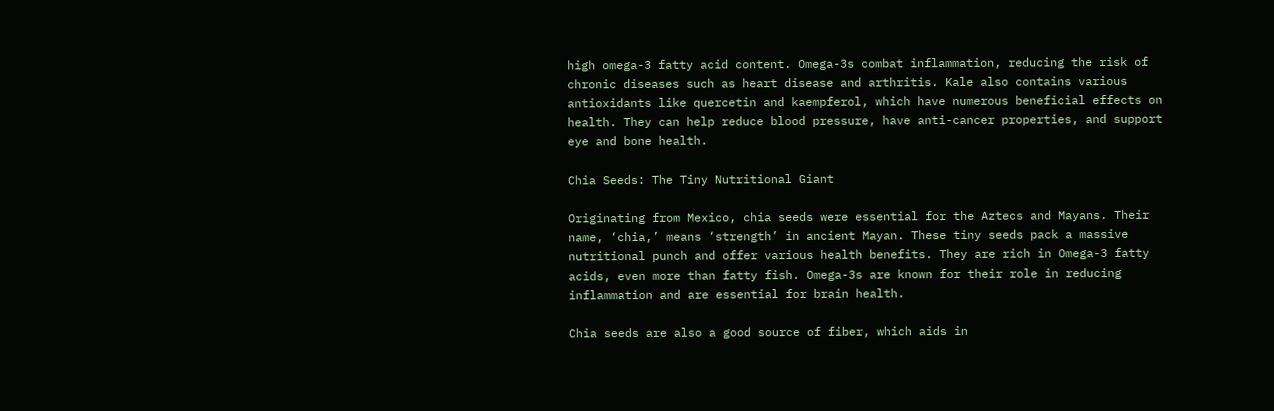high omega-3 fatty acid content. Omega-3s combat inflammation, reducing the risk of chronic diseases such as heart disease and arthritis. Kale also contains various antioxidants like quercetin and kaempferol, which have numerous beneficial effects on health. They can help reduce blood pressure, have anti-cancer properties, and support eye and bone health.

Chia Seeds: The Tiny Nutritional Giant

Originating from Mexico, chia seeds were essential for the Aztecs and Mayans. Their name, ‘chia,’ means ‘strength’ in ancient Mayan. These tiny seeds pack a massive nutritional punch and offer various health benefits. They are rich in Omega-3 fatty acids, even more than fatty fish. Omega-3s are known for their role in reducing inflammation and are essential for brain health.

Chia seeds are also a good source of fiber, which aids in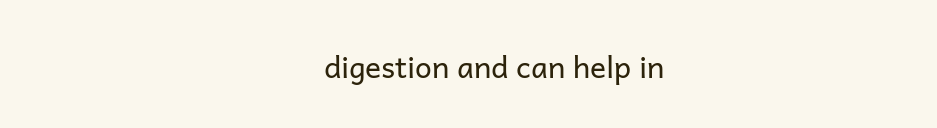digestion and can help in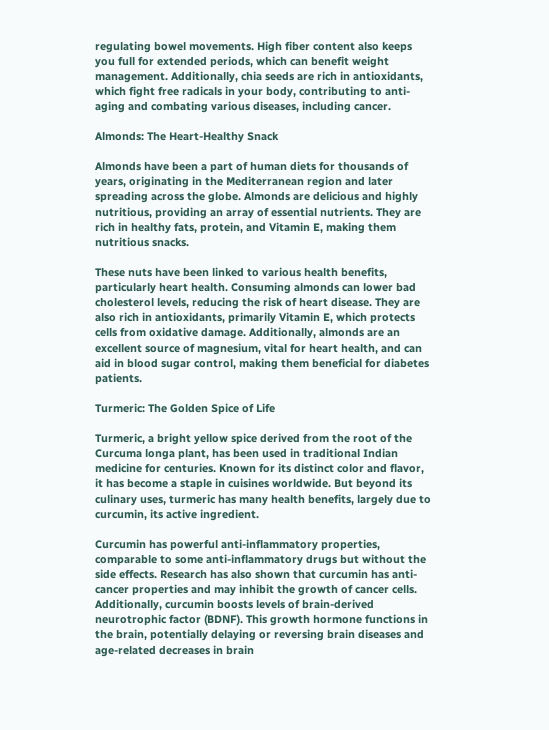regulating bowel movements. High fiber content also keeps you full for extended periods, which can benefit weight management. Additionally, chia seeds are rich in antioxidants, which fight free radicals in your body, contributing to anti-aging and combating various diseases, including cancer.

Almonds: The Heart-Healthy Snack

Almonds have been a part of human diets for thousands of years, originating in the Mediterranean region and later spreading across the globe. Almonds are delicious and highly nutritious, providing an array of essential nutrients. They are rich in healthy fats, protein, and Vitamin E, making them nutritious snacks.

These nuts have been linked to various health benefits, particularly heart health. Consuming almonds can lower bad cholesterol levels, reducing the risk of heart disease. They are also rich in antioxidants, primarily Vitamin E, which protects cells from oxidative damage. Additionally, almonds are an excellent source of magnesium, vital for heart health, and can aid in blood sugar control, making them beneficial for diabetes patients.

Turmeric: The Golden Spice of Life

Turmeric, a bright yellow spice derived from the root of the Curcuma longa plant, has been used in traditional Indian medicine for centuries. Known for its distinct color and flavor, it has become a staple in cuisines worldwide. But beyond its culinary uses, turmeric has many health benefits, largely due to curcumin, its active ingredient.

Curcumin has powerful anti-inflammatory properties, comparable to some anti-inflammatory drugs but without the side effects. Research has also shown that curcumin has anti-cancer properties and may inhibit the growth of cancer cells. Additionally, curcumin boosts levels of brain-derived neurotrophic factor (BDNF). This growth hormone functions in the brain, potentially delaying or reversing brain diseases and age-related decreases in brain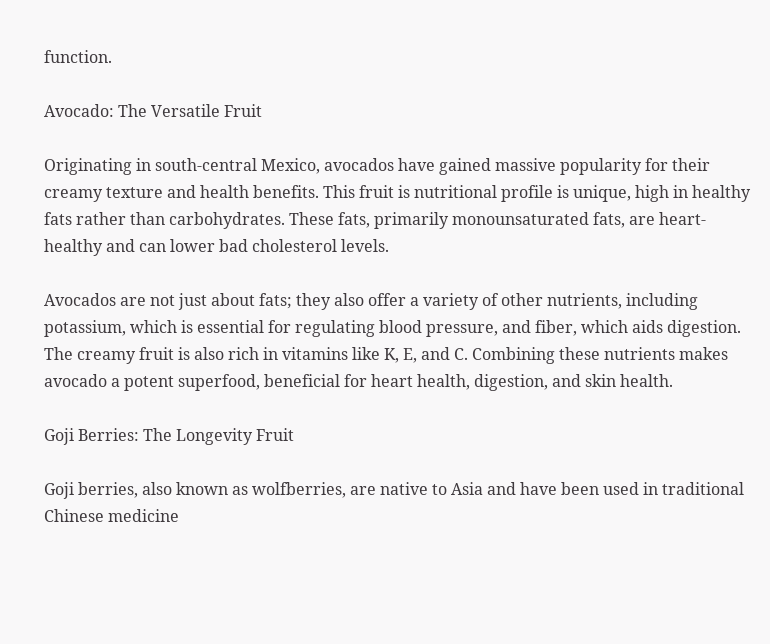function.

Avocado: The Versatile Fruit

Originating in south-central Mexico, avocados have gained massive popularity for their creamy texture and health benefits. This fruit is nutritional profile is unique, high in healthy fats rather than carbohydrates. These fats, primarily monounsaturated fats, are heart-healthy and can lower bad cholesterol levels.

Avocados are not just about fats; they also offer a variety of other nutrients, including potassium, which is essential for regulating blood pressure, and fiber, which aids digestion. The creamy fruit is also rich in vitamins like K, E, and C. Combining these nutrients makes avocado a potent superfood, beneficial for heart health, digestion, and skin health.

Goji Berries: The Longevity Fruit

Goji berries, also known as wolfberries, are native to Asia and have been used in traditional Chinese medicine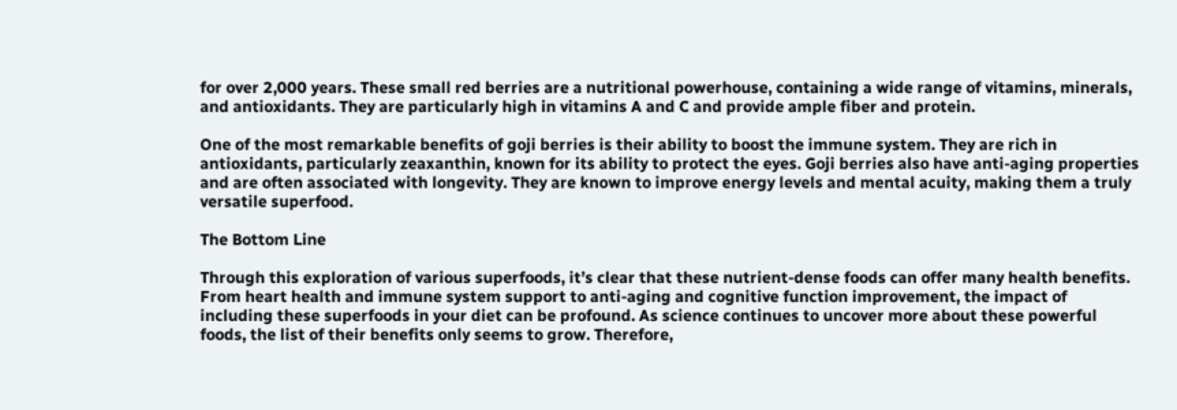for over 2,000 years. These small red berries are a nutritional powerhouse, containing a wide range of vitamins, minerals, and antioxidants. They are particularly high in vitamins A and C and provide ample fiber and protein.

One of the most remarkable benefits of goji berries is their ability to boost the immune system. They are rich in antioxidants, particularly zeaxanthin, known for its ability to protect the eyes. Goji berries also have anti-aging properties and are often associated with longevity. They are known to improve energy levels and mental acuity, making them a truly versatile superfood.

The Bottom Line

Through this exploration of various superfoods, it’s clear that these nutrient-dense foods can offer many health benefits. From heart health and immune system support to anti-aging and cognitive function improvement, the impact of including these superfoods in your diet can be profound. As science continues to uncover more about these powerful foods, the list of their benefits only seems to grow. Therefore,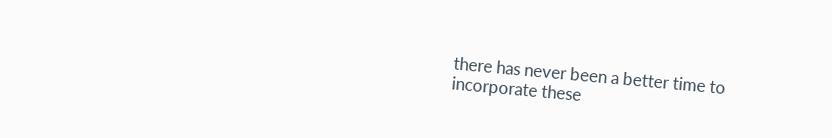there has never been a better time to incorporate these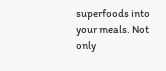superfoods into your meals. Not only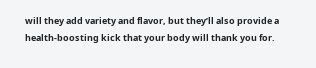will they add variety and flavor, but they’ll also provide a health-boosting kick that your body will thank you for.